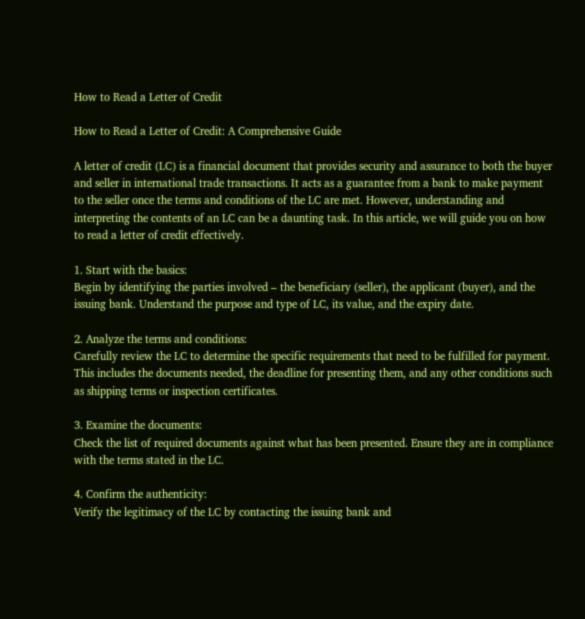How to Read a Letter of Credit

How to Read a Letter of Credit: A Comprehensive Guide

A letter of credit (LC) is a financial document that provides security and assurance to both the buyer and seller in international trade transactions. It acts as a guarantee from a bank to make payment to the seller once the terms and conditions of the LC are met. However, understanding and interpreting the contents of an LC can be a daunting task. In this article, we will guide you on how to read a letter of credit effectively.

1. Start with the basics:
Begin by identifying the parties involved – the beneficiary (seller), the applicant (buyer), and the issuing bank. Understand the purpose and type of LC, its value, and the expiry date.

2. Analyze the terms and conditions:
Carefully review the LC to determine the specific requirements that need to be fulfilled for payment. This includes the documents needed, the deadline for presenting them, and any other conditions such as shipping terms or inspection certificates.

3. Examine the documents:
Check the list of required documents against what has been presented. Ensure they are in compliance with the terms stated in the LC.

4. Confirm the authenticity:
Verify the legitimacy of the LC by contacting the issuing bank and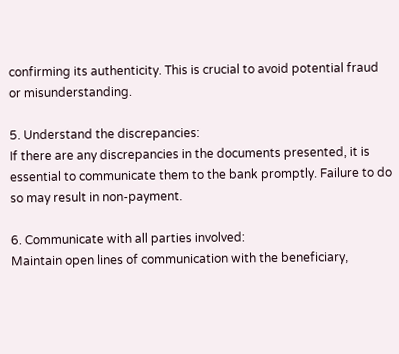confirming its authenticity. This is crucial to avoid potential fraud or misunderstanding.

5. Understand the discrepancies:
If there are any discrepancies in the documents presented, it is essential to communicate them to the bank promptly. Failure to do so may result in non-payment.

6. Communicate with all parties involved:
Maintain open lines of communication with the beneficiary,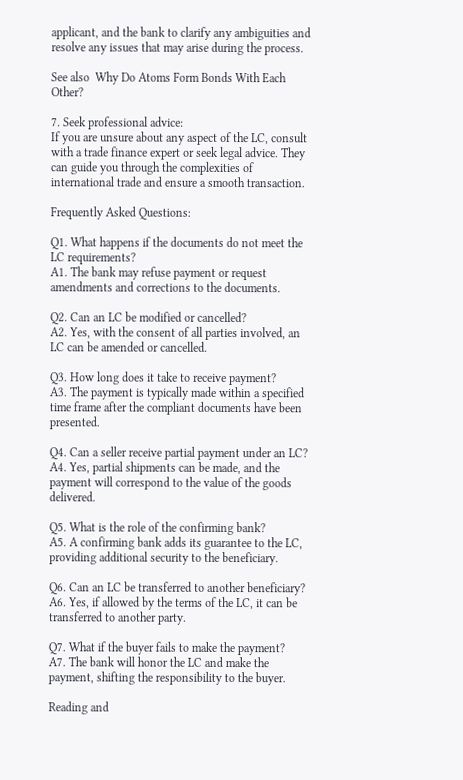applicant, and the bank to clarify any ambiguities and resolve any issues that may arise during the process.

See also  Why Do Atoms Form Bonds With Each Other?

7. Seek professional advice:
If you are unsure about any aspect of the LC, consult with a trade finance expert or seek legal advice. They can guide you through the complexities of international trade and ensure a smooth transaction.

Frequently Asked Questions:

Q1. What happens if the documents do not meet the LC requirements?
A1. The bank may refuse payment or request amendments and corrections to the documents.

Q2. Can an LC be modified or cancelled?
A2. Yes, with the consent of all parties involved, an LC can be amended or cancelled.

Q3. How long does it take to receive payment?
A3. The payment is typically made within a specified time frame after the compliant documents have been presented.

Q4. Can a seller receive partial payment under an LC?
A4. Yes, partial shipments can be made, and the payment will correspond to the value of the goods delivered.

Q5. What is the role of the confirming bank?
A5. A confirming bank adds its guarantee to the LC, providing additional security to the beneficiary.

Q6. Can an LC be transferred to another beneficiary?
A6. Yes, if allowed by the terms of the LC, it can be transferred to another party.

Q7. What if the buyer fails to make the payment?
A7. The bank will honor the LC and make the payment, shifting the responsibility to the buyer.

Reading and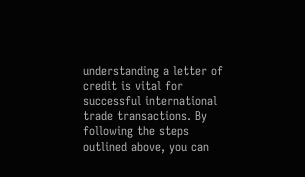understanding a letter of credit is vital for successful international trade transactions. By following the steps outlined above, you can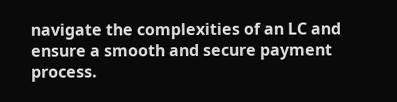navigate the complexities of an LC and ensure a smooth and secure payment process.